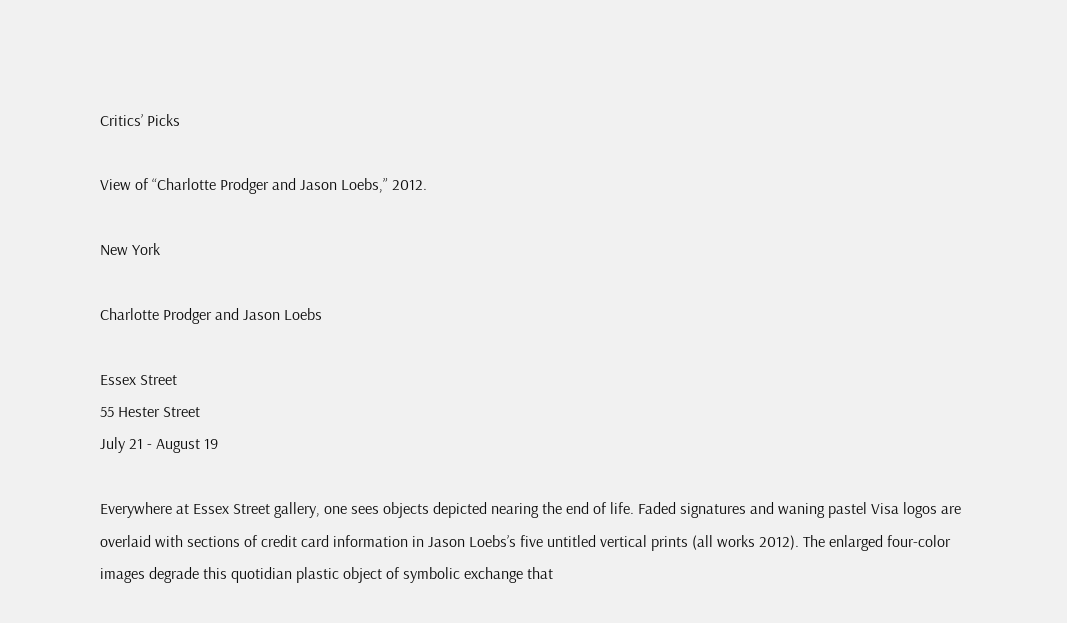Critics’ Picks

View of “Charlotte Prodger and Jason Loebs,” 2012.

New York

Charlotte Prodger and Jason Loebs

Essex Street
55 Hester Street
July 21 - August 19

Everywhere at Essex Street gallery, one sees objects depicted nearing the end of life. Faded signatures and waning pastel Visa logos are overlaid with sections of credit card information in Jason Loebs’s five untitled vertical prints (all works 2012). The enlarged four-color images degrade this quotidian plastic object of symbolic exchange that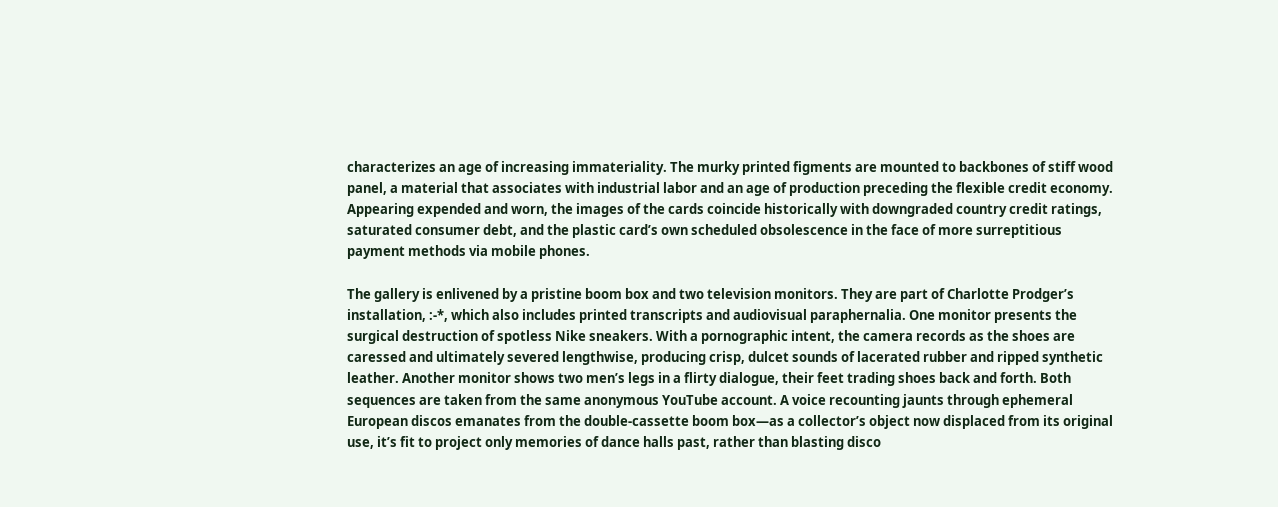characterizes an age of increasing immateriality. The murky printed figments are mounted to backbones of stiff wood panel, a material that associates with industrial labor and an age of production preceding the flexible credit economy. Appearing expended and worn, the images of the cards coincide historically with downgraded country credit ratings, saturated consumer debt, and the plastic card’s own scheduled obsolescence in the face of more surreptitious payment methods via mobile phones.

The gallery is enlivened by a pristine boom box and two television monitors. They are part of Charlotte Prodger’s installation, :-*, which also includes printed transcripts and audiovisual paraphernalia. One monitor presents the surgical destruction of spotless Nike sneakers. With a pornographic intent, the camera records as the shoes are caressed and ultimately severed lengthwise, producing crisp, dulcet sounds of lacerated rubber and ripped synthetic leather. Another monitor shows two men’s legs in a flirty dialogue, their feet trading shoes back and forth. Both sequences are taken from the same anonymous YouTube account. A voice recounting jaunts through ephemeral European discos emanates from the double-cassette boom box—as a collector’s object now displaced from its original use, it’s fit to project only memories of dance halls past, rather than blasting disco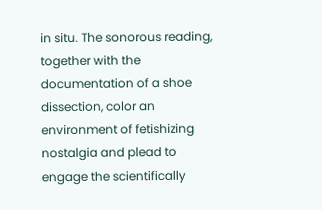in situ. The sonorous reading, together with the documentation of a shoe dissection, color an environment of fetishizing nostalgia and plead to engage the scientifically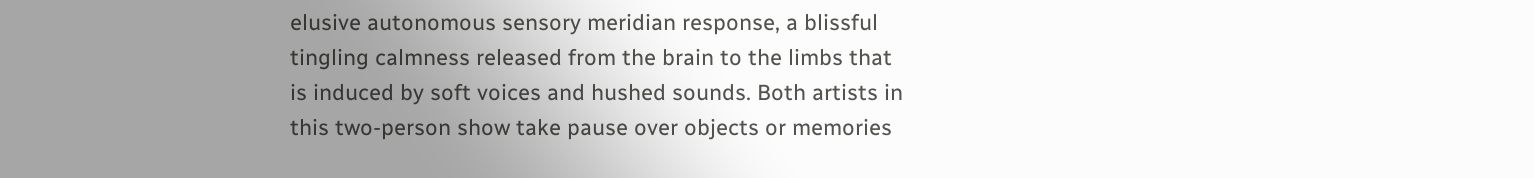elusive autonomous sensory meridian response, a blissful tingling calmness released from the brain to the limbs that is induced by soft voices and hushed sounds. Both artists in this two-person show take pause over objects or memories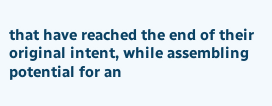that have reached the end of their original intent, while assembling potential for an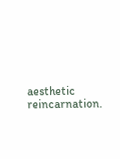aesthetic reincarnation.